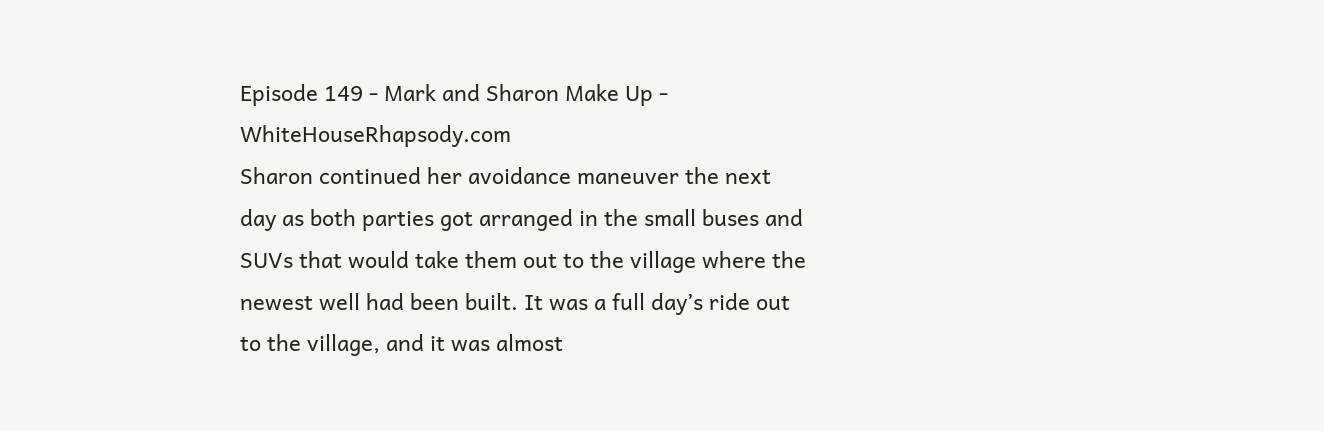Episode 149 - Mark and Sharon Make Up - WhiteHouseRhapsody.com
Sharon continued her avoidance maneuver the next day as both parties got arranged in the small buses and SUVs that would take them out to the village where the newest well had been built. It was a full day’s ride out to the village, and it was almost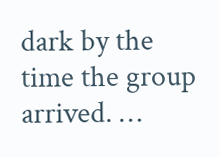dark by the time the group arrived. …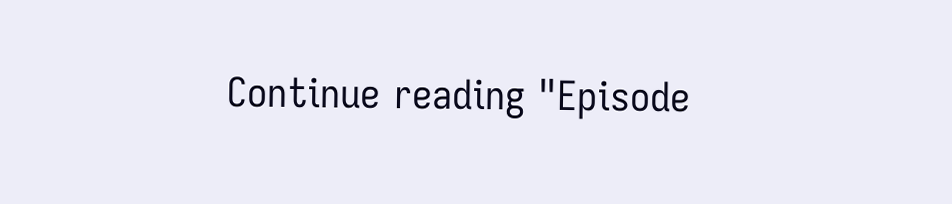Continue reading "Episode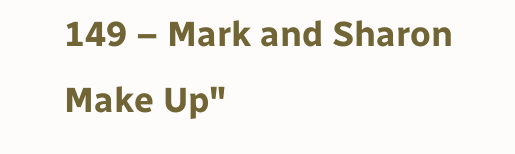149 – Mark and Sharon Make Up"